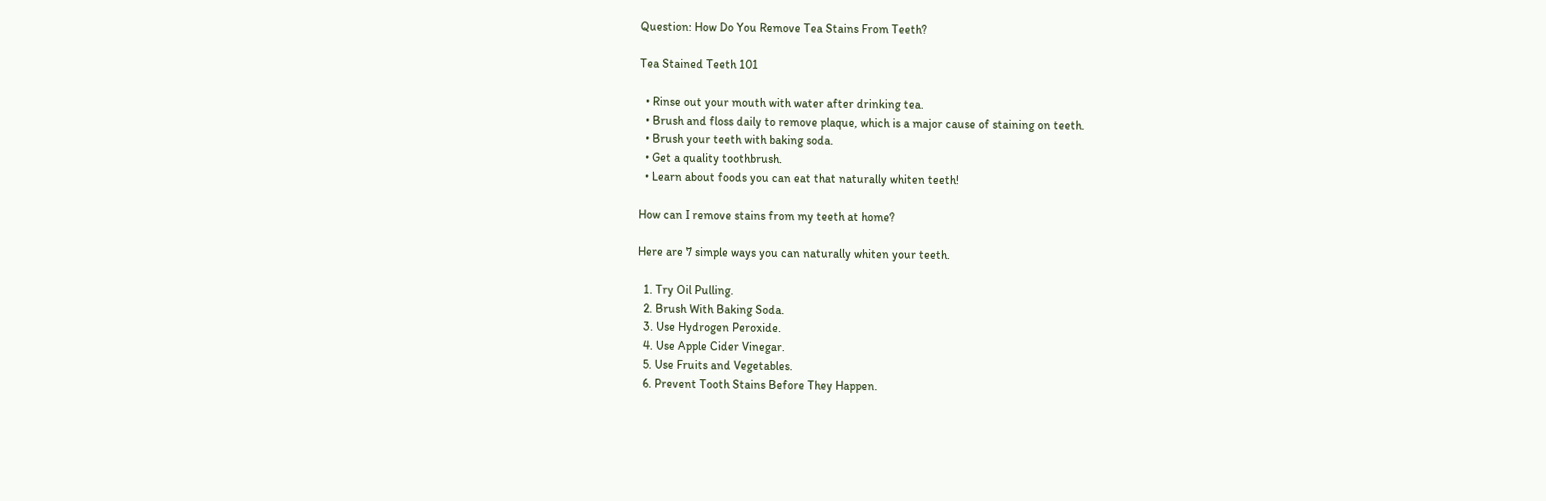Question: How Do You Remove Tea Stains From Teeth?

Tea Stained Teeth 101

  • Rinse out your mouth with water after drinking tea.
  • Brush and floss daily to remove plaque, which is a major cause of staining on teeth.
  • Brush your teeth with baking soda.
  • Get a quality toothbrush.
  • Learn about foods you can eat that naturally whiten teeth!

How can I remove stains from my teeth at home?

Here are 7 simple ways you can naturally whiten your teeth.

  1. Try Oil Pulling.
  2. Brush With Baking Soda.
  3. Use Hydrogen Peroxide.
  4. Use Apple Cider Vinegar.
  5. Use Fruits and Vegetables.
  6. Prevent Tooth Stains Before They Happen.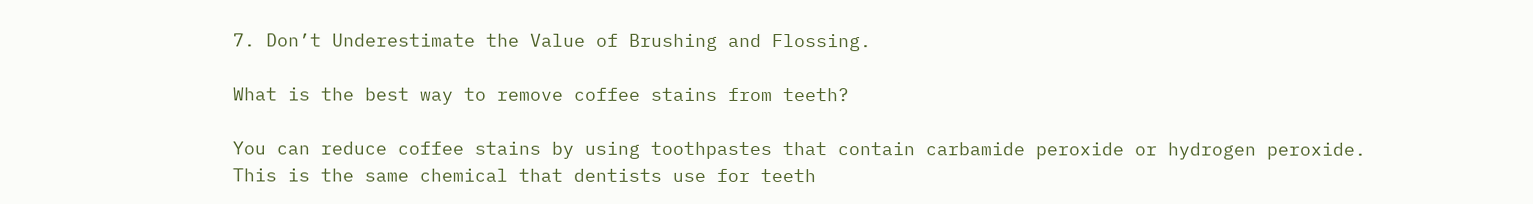7. Don’t Underestimate the Value of Brushing and Flossing.

What is the best way to remove coffee stains from teeth?

You can reduce coffee stains by using toothpastes that contain carbamide peroxide or hydrogen peroxide. This is the same chemical that dentists use for teeth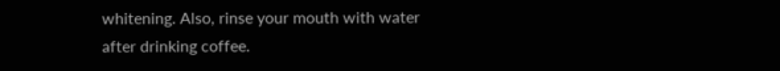whitening. Also, rinse your mouth with water after drinking coffee.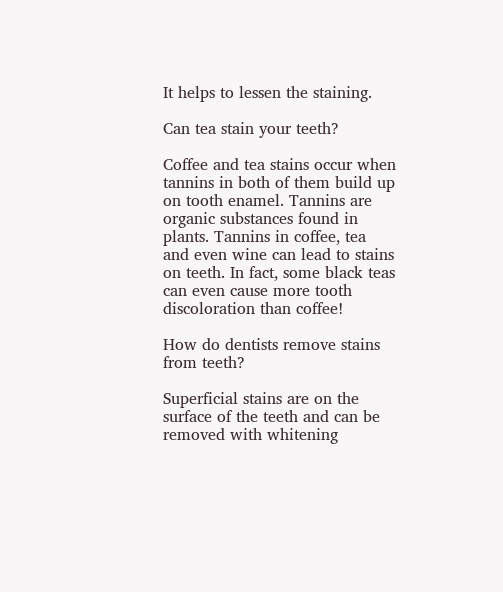It helps to lessen the staining.

Can tea stain your teeth?

Coffee and tea stains occur when tannins in both of them build up on tooth enamel. Tannins are organic substances found in plants. Tannins in coffee, tea and even wine can lead to stains on teeth. In fact, some black teas can even cause more tooth discoloration than coffee!

How do dentists remove stains from teeth?

Superficial stains are on the surface of the teeth and can be removed with whitening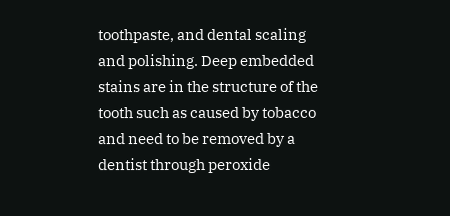toothpaste, and dental scaling and polishing. Deep embedded stains are in the structure of the tooth such as caused by tobacco and need to be removed by a dentist through peroxide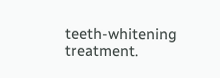teeth-whitening treatment.